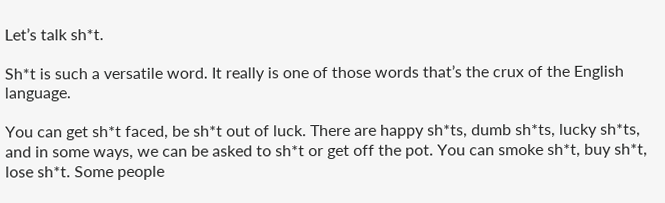Let’s talk sh*t.

Sh*t is such a versatile word. It really is one of those words that’s the crux of the English language.

You can get sh*t faced, be sh*t out of luck. There are happy sh*ts, dumb sh*ts, lucky sh*ts, and in some ways, we can be asked to sh*t or get off the pot. You can smoke sh*t, buy sh*t, lose sh*t. Some people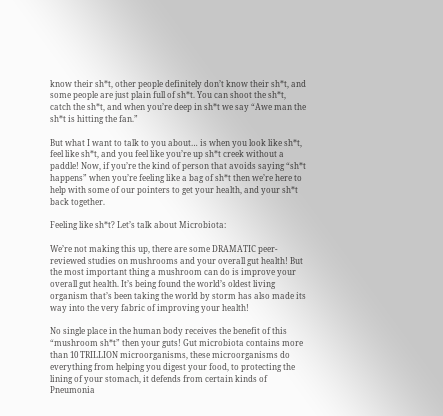know their sh*t, other people definitely don’t know their sh*t, and some people are just plain full of sh*t. You can shoot the sh*t, catch the sh*t, and when you’re deep in sh*t we say “Awe man the sh*t is hitting the fan.”

But what I want to talk to you about… is when you look like sh*t, feel like sh*t, and you feel like you’re up sh*t creek without a paddle! Now, if you’re the kind of person that avoids saying “sh*t happens” when you’re feeling like a bag of sh*t then we’re here to help with some of our pointers to get your health, and your sh*t back together.

Feeling like sh*t? Let’s talk about Microbiota:

We’re not making this up, there are some DRAMATIC peer-reviewed studies on mushrooms and your overall gut health! But the most important thing a mushroom can do is improve your overall gut health. It’s being found the world’s oldest living organism that’s been taking the world by storm has also made its way into the very fabric of improving your health!

No single place in the human body receives the benefit of this “mushroom sh*t” then your guts! Gut microbiota contains more than 10 TRILLION microorganisms, these microorganisms do everything from helping you digest your food, to protecting the lining of your stomach, it defends from certain kinds of Pneumonia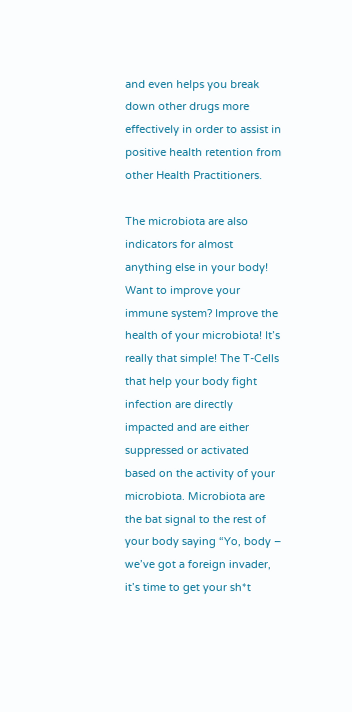and even helps you break down other drugs more effectively in order to assist in positive health retention from other Health Practitioners.

The microbiota are also indicators for almost anything else in your body! Want to improve your immune system? Improve the health of your microbiota! It’s really that simple! The T-Cells that help your body fight infection are directly impacted and are either suppressed or activated based on the activity of your microbiota. Microbiota are the bat signal to the rest of your body saying “Yo, body – we’ve got a foreign invader, it’s time to get your sh*t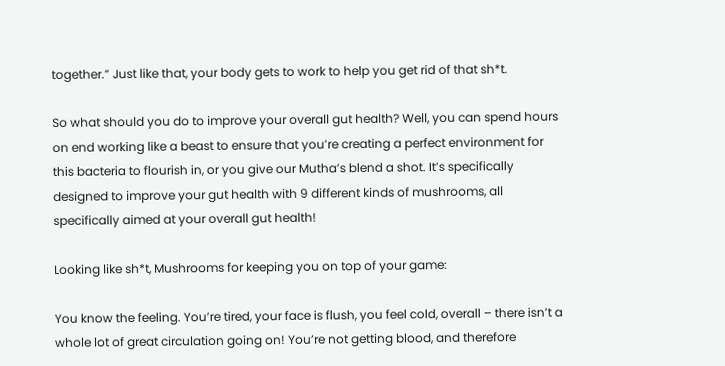together.” Just like that, your body gets to work to help you get rid of that sh*t.

So what should you do to improve your overall gut health? Well, you can spend hours on end working like a beast to ensure that you’re creating a perfect environment for this bacteria to flourish in, or you give our Mutha’s blend a shot. It’s specifically designed to improve your gut health with 9 different kinds of mushrooms, all specifically aimed at your overall gut health!

Looking like sh*t, Mushrooms for keeping you on top of your game:

You know the feeling. You’re tired, your face is flush, you feel cold, overall – there isn’t a whole lot of great circulation going on! You’re not getting blood, and therefore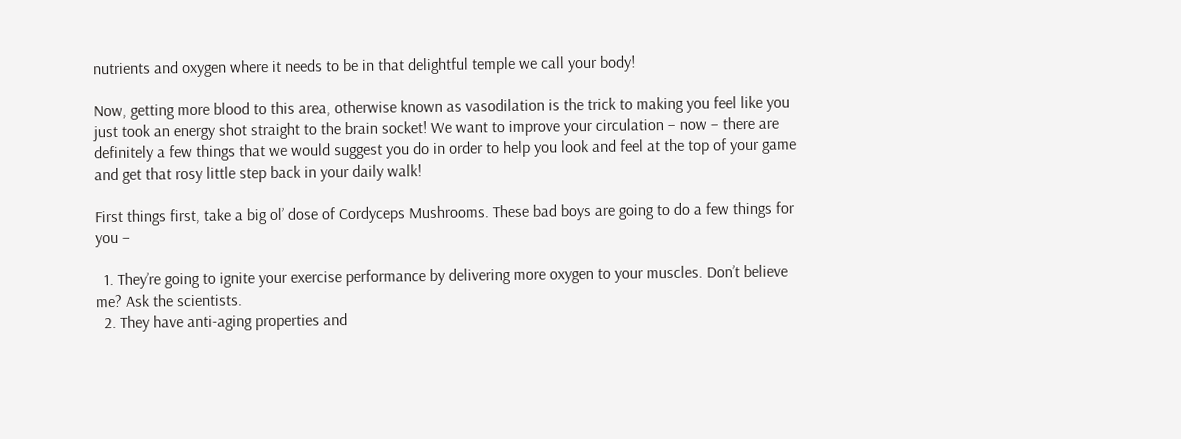nutrients and oxygen where it needs to be in that delightful temple we call your body!

Now, getting more blood to this area, otherwise known as vasodilation is the trick to making you feel like you just took an energy shot straight to the brain socket! We want to improve your circulation – now – there are definitely a few things that we would suggest you do in order to help you look and feel at the top of your game and get that rosy little step back in your daily walk!

First things first, take a big ol’ dose of Cordyceps Mushrooms. These bad boys are going to do a few things for you –

  1. They’re going to ignite your exercise performance by delivering more oxygen to your muscles. Don’t believe me? Ask the scientists.
  2. They have anti-aging properties and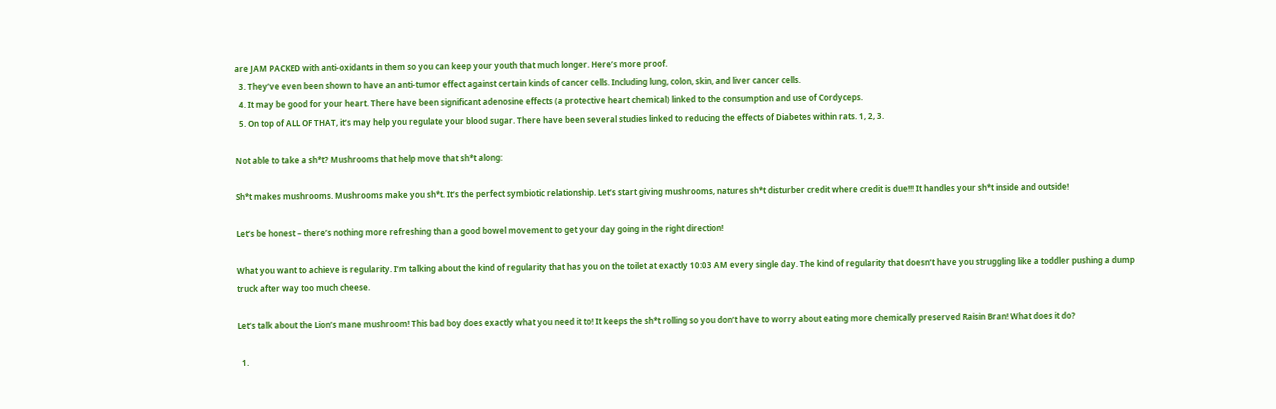are JAM PACKED with anti-oxidants in them so you can keep your youth that much longer. Here’s more proof.
  3. They’ve even been shown to have an anti-tumor effect against certain kinds of cancer cells. Including lung, colon, skin, and liver cancer cells.
  4. It may be good for your heart. There have been significant adenosine effects (a protective heart chemical) linked to the consumption and use of Cordyceps.
  5. On top of ALL OF THAT, it’s may help you regulate your blood sugar. There have been several studies linked to reducing the effects of Diabetes within rats. 1, 2, 3.

Not able to take a sh*t? Mushrooms that help move that sh*t along:

Sh*t makes mushrooms. Mushrooms make you sh*t. It’s the perfect symbiotic relationship. Let’s start giving mushrooms, natures sh*t disturber credit where credit is due!!! It handles your sh*t inside and outside!

Let’s be honest – there’s nothing more refreshing than a good bowel movement to get your day going in the right direction!

What you want to achieve is regularity. I’m talking about the kind of regularity that has you on the toilet at exactly 10:03 AM every single day. The kind of regularity that doesn’t have you struggling like a toddler pushing a dump truck after way too much cheese.

Let’s talk about the Lion’s mane mushroom! This bad boy does exactly what you need it to! It keeps the sh*t rolling so you don’t have to worry about eating more chemically preserved Raisin Bran! What does it do?

  1.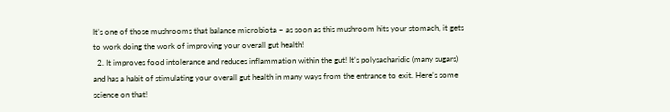It’s one of those mushrooms that balance microbiota – as soon as this mushroom hits your stomach, it gets to work doing the work of improving your overall gut health!
  2. It improves food intolerance and reduces inflammation within the gut! It’s polysacharidic (many sugars) and has a habit of stimulating your overall gut health in many ways from the entrance to exit. Here’s some science on that!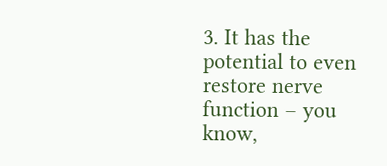3. It has the potential to even restore nerve function – you know,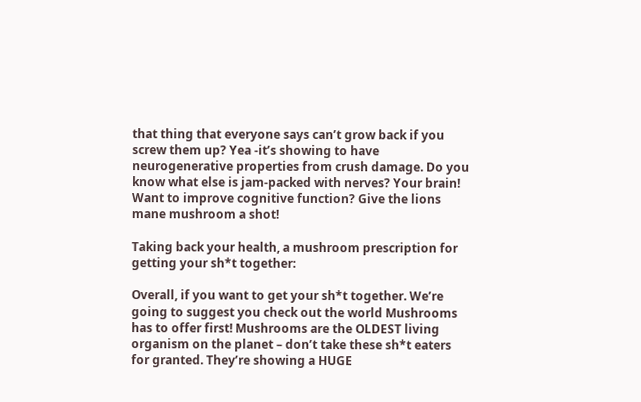that thing that everyone says can’t grow back if you screw them up? Yea -it’s showing to have neurogenerative properties from crush damage. Do you know what else is jam-packed with nerves? Your brain! Want to improve cognitive function? Give the lions mane mushroom a shot!

Taking back your health, a mushroom prescription for getting your sh*t together:

Overall, if you want to get your sh*t together. We’re going to suggest you check out the world Mushrooms has to offer first! Mushrooms are the OLDEST living organism on the planet – don’t take these sh*t eaters for granted. They’re showing a HUGE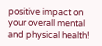positive impact on your overall mental and physical health!